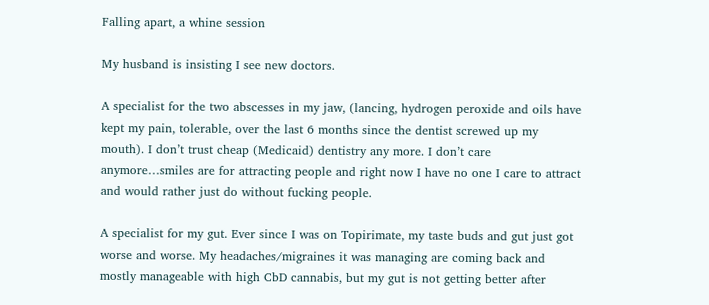Falling apart, a whine session

My husband is insisting I see new doctors.

A specialist for the two abscesses in my jaw, (lancing, hydrogen peroxide and oils have kept my pain, tolerable, over the last 6 months since the dentist screwed up my mouth). I don’t trust cheap (Medicaid) dentistry any more. I don’t care anymore…smiles are for attracting people and right now I have no one I care to attract and would rather just do without fucking people.

A specialist for my gut. Ever since I was on Topirimate, my taste buds and gut just got worse and worse. My headaches/migraines it was managing are coming back and mostly manageable with high CbD cannabis, but my gut is not getting better after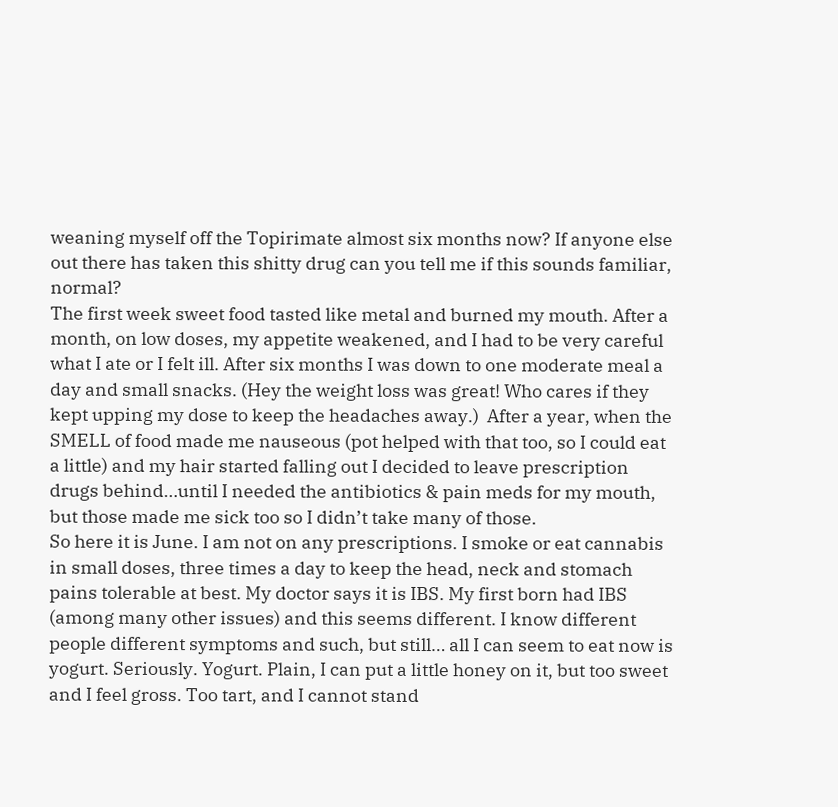weaning myself off the Topirimate almost six months now? If anyone else out there has taken this shitty drug can you tell me if this sounds familiar, normal?
The first week sweet food tasted like metal and burned my mouth. After a month, on low doses, my appetite weakened, and I had to be very careful what I ate or I felt ill. After six months I was down to one moderate meal a day and small snacks. (Hey the weight loss was great! Who cares if they kept upping my dose to keep the headaches away.)  After a year, when the SMELL of food made me nauseous (pot helped with that too, so I could eat a little) and my hair started falling out I decided to leave prescription drugs behind…until I needed the antibiotics & pain meds for my mouth, but those made me sick too so I didn’t take many of those.
So here it is June. I am not on any prescriptions. I smoke or eat cannabis in small doses, three times a day to keep the head, neck and stomach pains tolerable at best. My doctor says it is IBS. My first born had IBS (among many other issues) and this seems different. I know different people different symptoms and such, but still… all I can seem to eat now is yogurt. Seriously. Yogurt. Plain, I can put a little honey on it, but too sweet and I feel gross. Too tart, and I cannot stand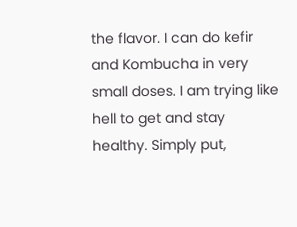the flavor. I can do kefir and Kombucha in very small doses. I am trying like hell to get and stay healthy. Simply put,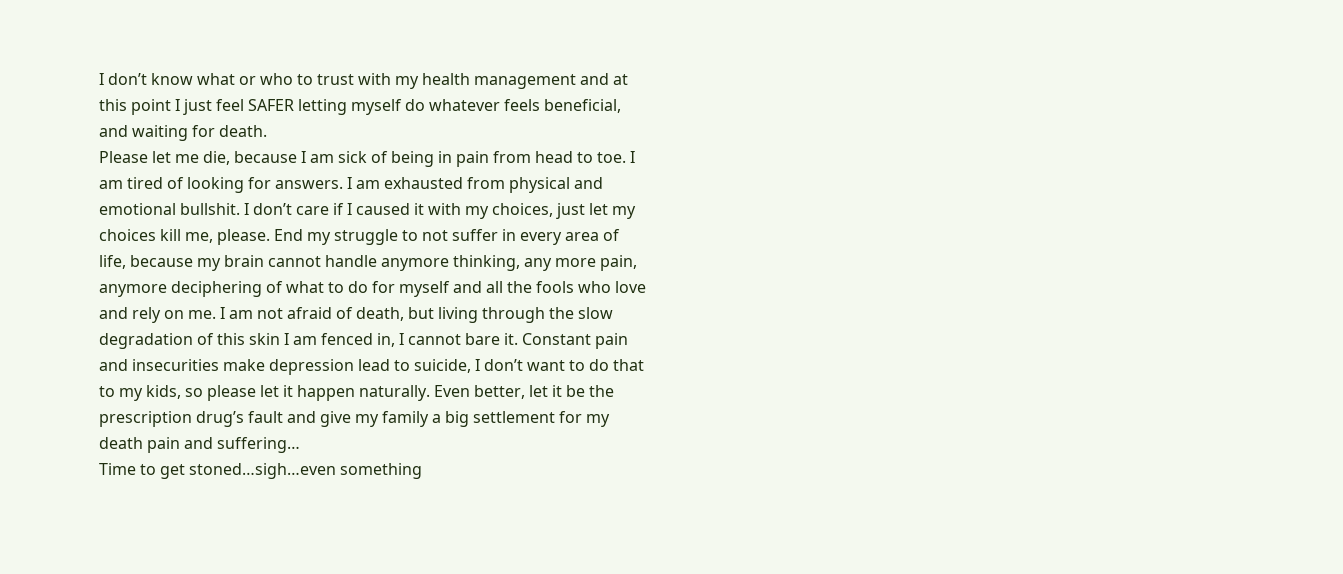I don’t know what or who to trust with my health management and at this point I just feel SAFER letting myself do whatever feels beneficial, and waiting for death.
Please let me die, because I am sick of being in pain from head to toe. I am tired of looking for answers. I am exhausted from physical and emotional bullshit. I don’t care if I caused it with my choices, just let my choices kill me, please. End my struggle to not suffer in every area of life, because my brain cannot handle anymore thinking, any more pain, anymore deciphering of what to do for myself and all the fools who love and rely on me. I am not afraid of death, but living through the slow degradation of this skin I am fenced in, I cannot bare it. Constant pain and insecurities make depression lead to suicide, I don’t want to do that to my kids, so please let it happen naturally. Even better, let it be the prescription drug’s fault and give my family a big settlement for my death pain and suffering…
Time to get stoned…sigh…even something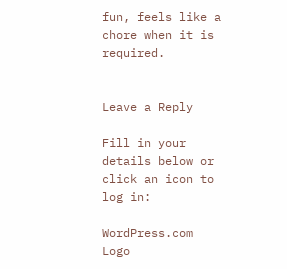fun, feels like a chore when it is required.


Leave a Reply

Fill in your details below or click an icon to log in:

WordPress.com Logo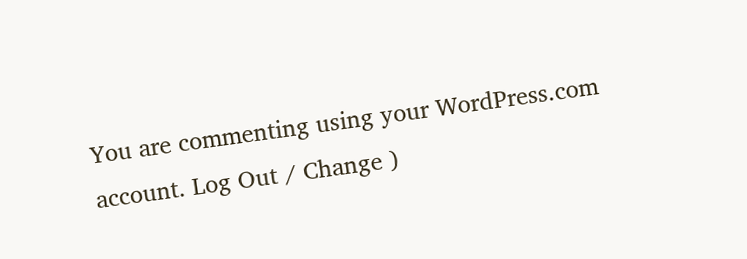You are commenting using your WordPress.com account. Log Out / Change )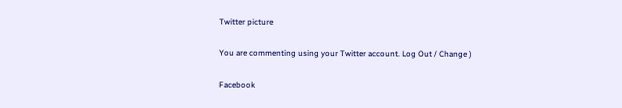Twitter picture

You are commenting using your Twitter account. Log Out / Change )

Facebook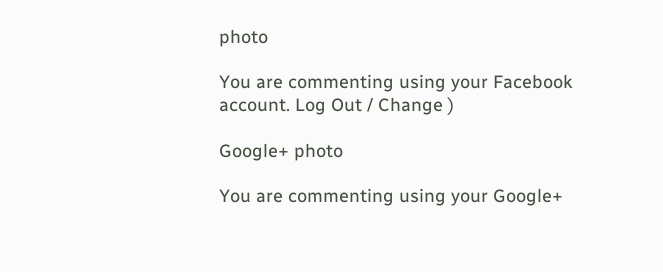photo

You are commenting using your Facebook account. Log Out / Change )

Google+ photo

You are commenting using your Google+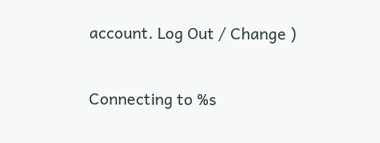account. Log Out / Change )

Connecting to %s